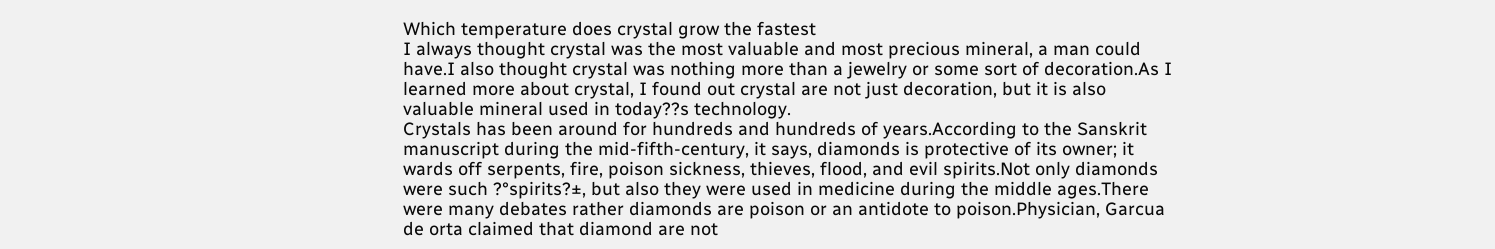Which temperature does crystal grow the fastest
I always thought crystal was the most valuable and most precious mineral, a man could have.I also thought crystal was nothing more than a jewelry or some sort of decoration.As I learned more about crystal, I found out crystal are not just decoration, but it is also valuable mineral used in today??s technology.
Crystals has been around for hundreds and hundreds of years.According to the Sanskrit manuscript during the mid-fifth-century, it says, diamonds is protective of its owner; it wards off serpents, fire, poison sickness, thieves, flood, and evil spirits.Not only diamonds were such ?°spirits?±, but also they were used in medicine during the middle ages.There were many debates rather diamonds are poison or an antidote to poison.Physician, Garcua de orta claimed that diamond are not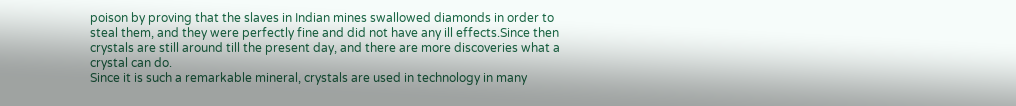poison by proving that the slaves in Indian mines swallowed diamonds in order to steal them, and they were perfectly fine and did not have any ill effects.Since then crystals are still around till the present day, and there are more discoveries what a crystal can do.
Since it is such a remarkable mineral, crystals are used in technology in many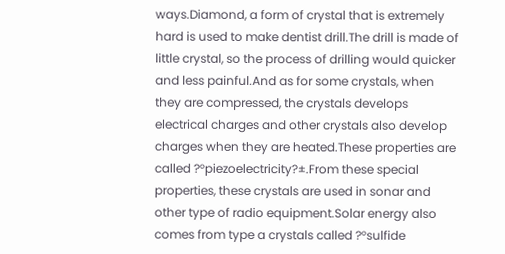ways.Diamond, a form of crystal that is extremely hard is used to make dentist drill.The drill is made of little crystal, so the process of drilling would quicker and less painful.And as for some crystals, when they are compressed, the crystals develops electrical charges and other crystals also develop charges when they are heated.These properties are called ?°piezoelectricity?±.From these special properties, these crystals are used in sonar and other type of radio equipment.Solar energy also comes from type a crystals called ?°sulfide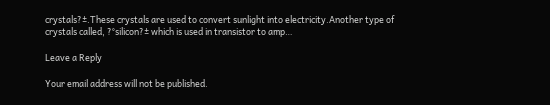crystals?±.These crystals are used to convert sunlight into electricity.Another type of crystals called, ?°silicon?± which is used in transistor to amp…

Leave a Reply

Your email address will not be published.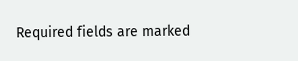Required fields are marked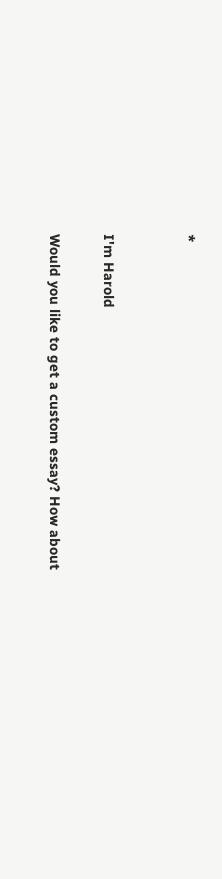*


I'm Harold

Would you like to get a custom essay? How about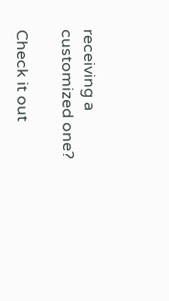receiving a customized one?

Check it out